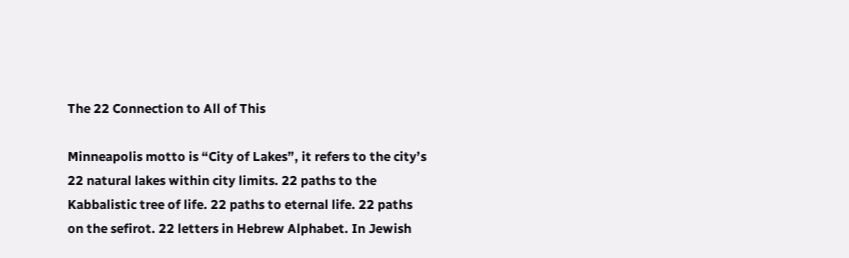The 22 Connection to All of This

Minneapolis motto is “City of Lakes”, it refers to the city’s 22 natural lakes within city limits. 22 paths to the Kabbalistic tree of life. 22 paths to eternal life. 22 paths on the sefirot. 22 letters in Hebrew Alphabet. In Jewish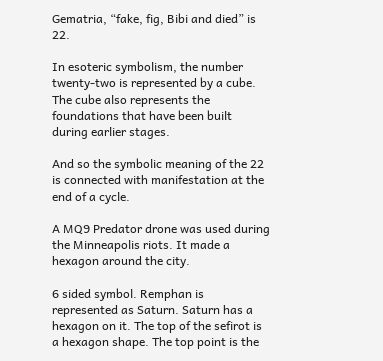Gematria, “fake, fig, Bibi and died” is 22.

In esoteric symbolism, the number twenty-two is represented by a cube. The cube also represents the foundations that have been built during earlier stages.

And so the symbolic meaning of the 22 is connected with manifestation at the end of a cycle.

A MQ9 Predator drone was used during the Minneapolis riots. It made a hexagon around the city.

6 sided symbol. Remphan is represented as Saturn. Saturn has a hexagon on it. The top of the sefirot is a hexagon shape. The top point is the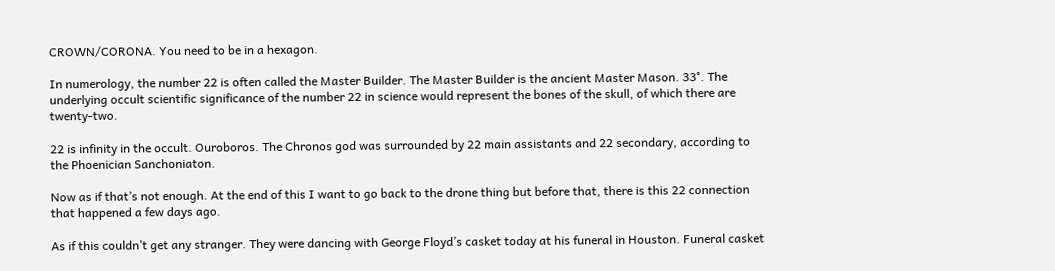CROWN/CORONA. You need to be in a hexagon.

In numerology, the number 22 is often called the Master Builder. The Master Builder is the ancient Master Mason. 33°. The underlying occult scientific significance of the number 22 in science would represent the bones of the skull, of which there are twenty-two.

22 is infinity in the occult. Ouroboros. The Chronos god was surrounded by 22 main assistants and 22 secondary, according to the Phoenician Sanchoniaton.

Now as if that’s not enough. At the end of this I want to go back to the drone thing but before that, there is this 22 connection that happened a few days ago.

As if this couldn’t get any stranger. They were dancing with George Floyd’s casket today at his funeral in Houston. Funeral casket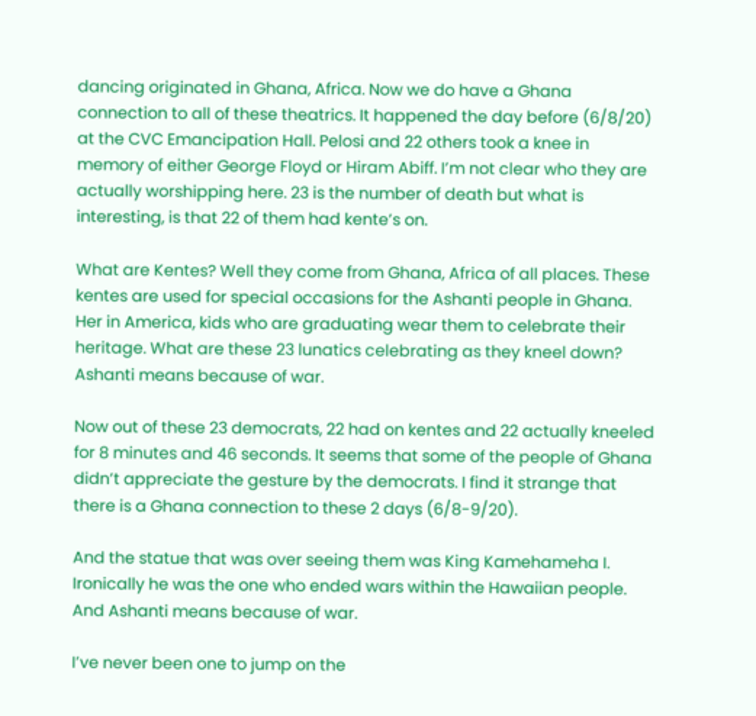dancing originated in Ghana, Africa. Now we do have a Ghana connection to all of these theatrics. It happened the day before (6/8/20) at the CVC Emancipation Hall. Pelosi and 22 others took a knee in memory of either George Floyd or Hiram Abiff. I’m not clear who they are actually worshipping here. 23 is the number of death but what is interesting, is that 22 of them had kente’s on.

What are Kentes? Well they come from Ghana, Africa of all places. These kentes are used for special occasions for the Ashanti people in Ghana. Her in America, kids who are graduating wear them to celebrate their heritage. What are these 23 lunatics celebrating as they kneel down? Ashanti means because of war.

Now out of these 23 democrats, 22 had on kentes and 22 actually kneeled for 8 minutes and 46 seconds. It seems that some of the people of Ghana didn’t appreciate the gesture by the democrats. I find it strange that there is a Ghana connection to these 2 days (6/8-9/20).

And the statue that was over seeing them was King Kamehameha I. Ironically he was the one who ended wars within the Hawaiian people. And Ashanti means because of war.

I’ve never been one to jump on the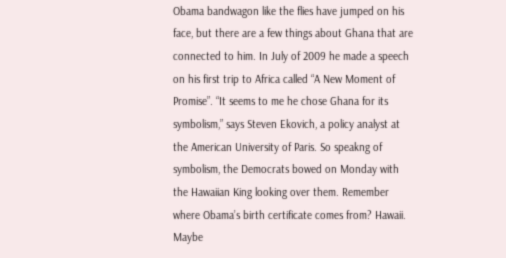Obama bandwagon like the flies have jumped on his face, but there are a few things about Ghana that are connected to him. In July of 2009 he made a speech on his first trip to Africa called “A New Moment of Promise”. “It seems to me he chose Ghana for its symbolism,” says Steven Ekovich, a policy analyst at the American University of Paris. So speakng of symbolism, the Democrats bowed on Monday with the Hawaiian King looking over them. Remember where Obama’s birth certificate comes from? Hawaii. Maybe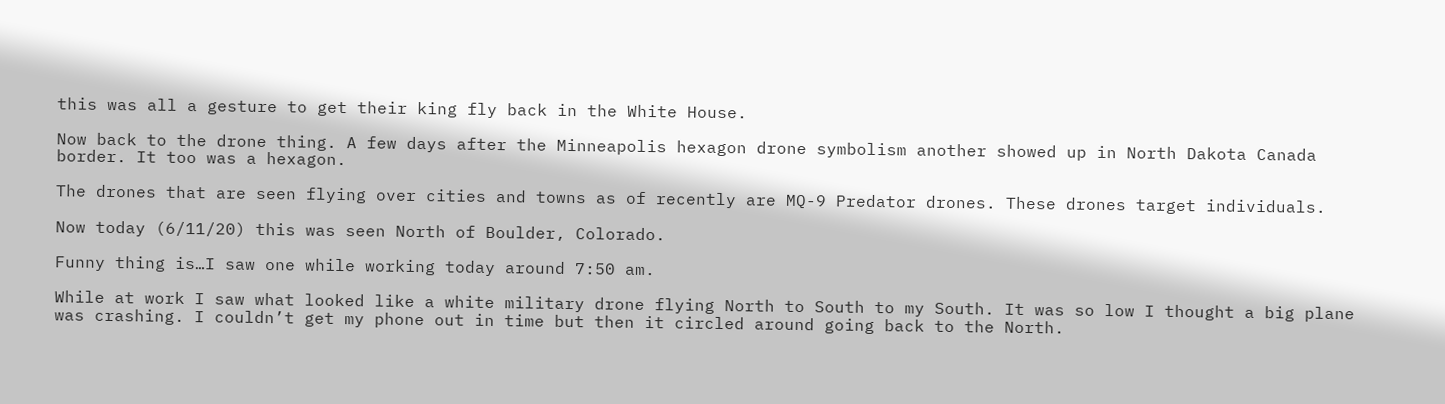this was all a gesture to get their king fly back in the White House.

Now back to the drone thing. A few days after the Minneapolis hexagon drone symbolism another showed up in North Dakota Canada border. It too was a hexagon.

The drones that are seen flying over cities and towns as of recently are MQ-9 Predator drones. These drones target individuals.

Now today (6/11/20) this was seen North of Boulder, Colorado.

Funny thing is…I saw one while working today around 7:50 am.

While at work I saw what looked like a white military drone flying North to South to my South. It was so low I thought a big plane was crashing. I couldn’t get my phone out in time but then it circled around going back to the North.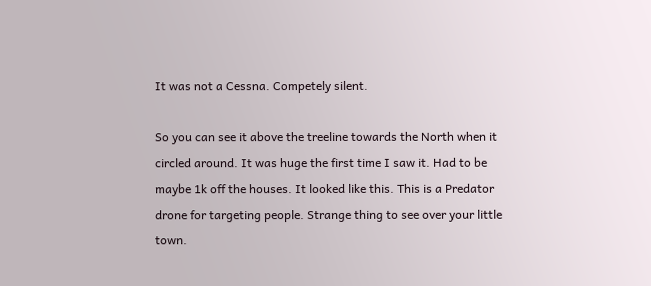It was not a Cessna. Competely silent.

So you can see it above the treeline towards the North when it circled around. It was huge the first time I saw it. Had to be maybe 1k off the houses. It looked like this. This is a Predator drone for targeting people. Strange thing to see over your little town.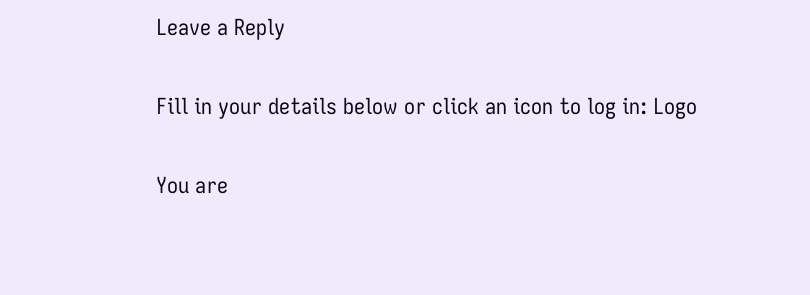Leave a Reply

Fill in your details below or click an icon to log in: Logo

You are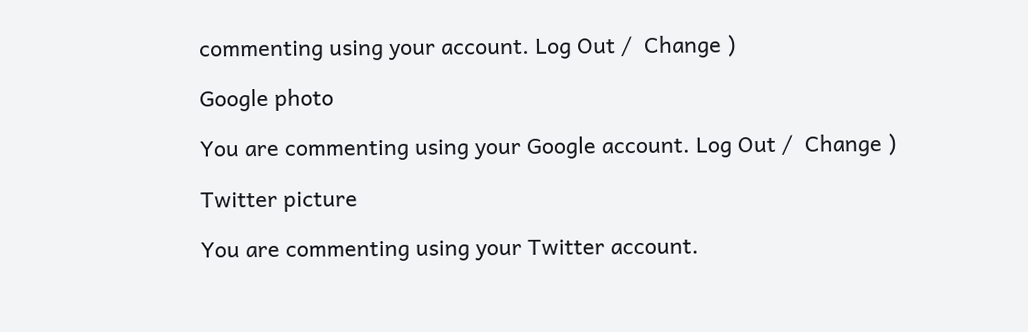commenting using your account. Log Out /  Change )

Google photo

You are commenting using your Google account. Log Out /  Change )

Twitter picture

You are commenting using your Twitter account.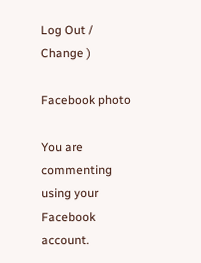Log Out /  Change )

Facebook photo

You are commenting using your Facebook account.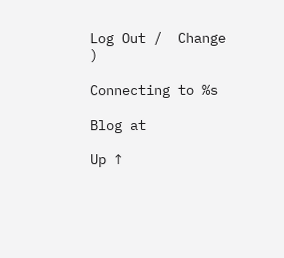Log Out /  Change )

Connecting to %s

Blog at

Up ↑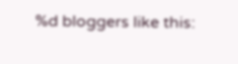%d bloggers like this: